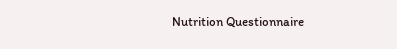Nutrition Questionnaire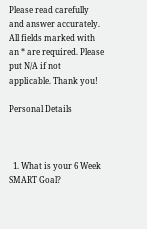Please read carefully and answer accurately. All fields marked with an * are required. Please put N/A if not applicable. Thank you!

Personal Details



  1. What is your 6 Week SMART Goal?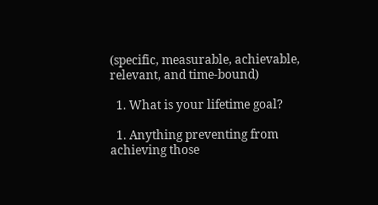(specific, measurable, achievable, relevant, and time-bound)

  1. What is your lifetime goal?

  1. Anything preventing from achieving those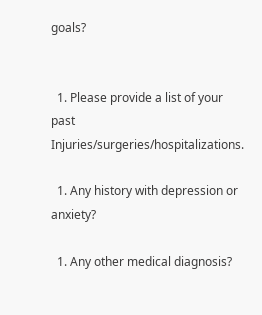goals?


  1. Please provide a list of your past Injuries/surgeries/hospitalizations.

  1. Any history with depression or anxiety?

  1. Any other medical diagnosis?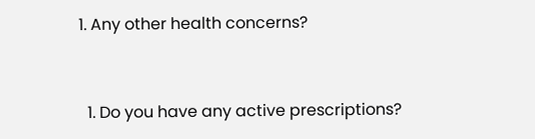1. Any other health concerns?


  1. Do you have any active prescriptions?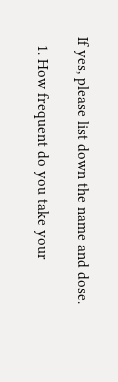If yes, please list down the name and dose.

  1. How frequent do you take your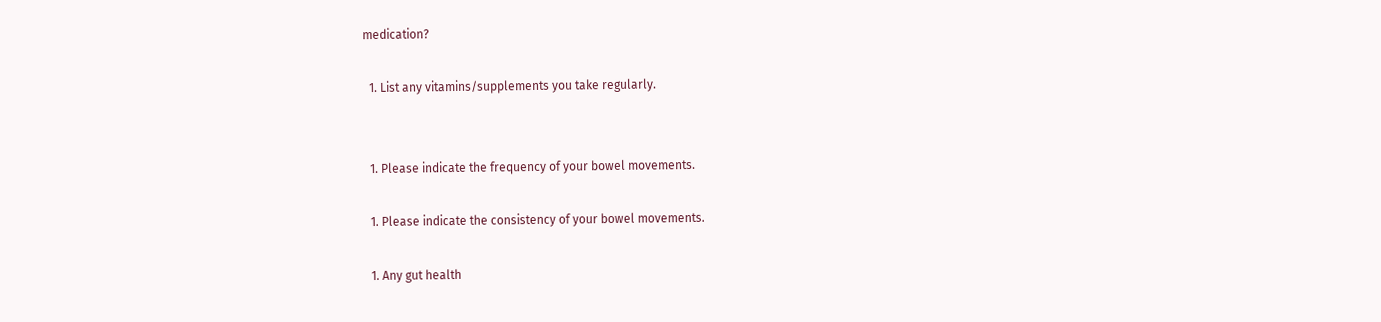medication?

  1. List any vitamins/supplements you take regularly.


  1. Please indicate the frequency of your bowel movements.

  1. Please indicate the consistency of your bowel movements.

  1. Any gut health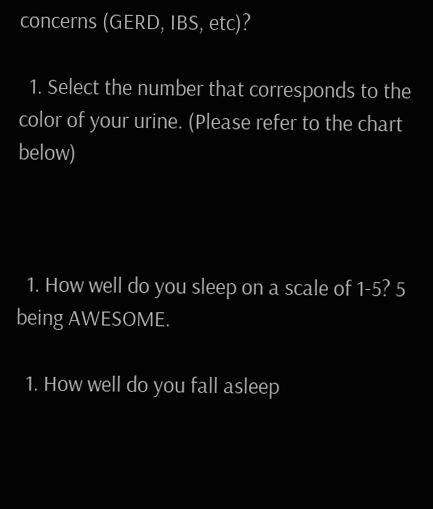concerns (GERD, IBS, etc)?

  1. Select the number that corresponds to the color of your urine. (Please refer to the chart below)



  1. How well do you sleep on a scale of 1-5? 5 being AWESOME.

  1. How well do you fall asleep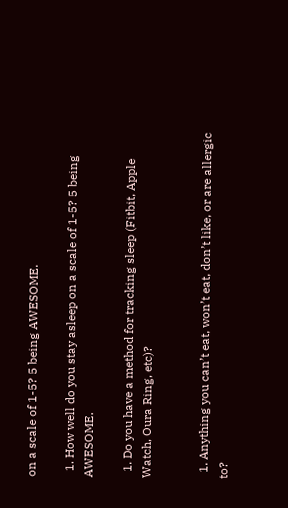on a scale of 1-5? 5 being AWESOME.

  1. How well do you stay asleep on a scale of 1-5? 5 being AWESOME.

  1. Do you have a method for tracking sleep (Fitbit, Apple Watch, Oura Ring, etc)?


  1. Anything you can’t eat, won’t eat, don’t like, or are allergic to?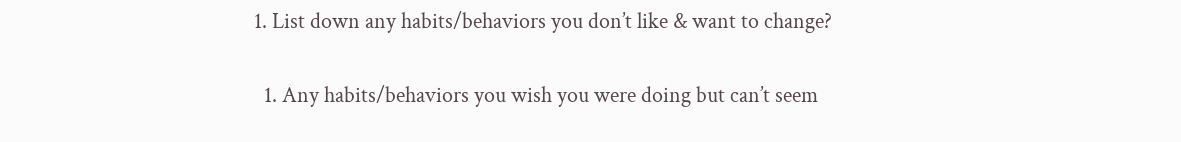1. List down any habits/behaviors you don’t like & want to change?

  1. Any habits/behaviors you wish you were doing but can’t seem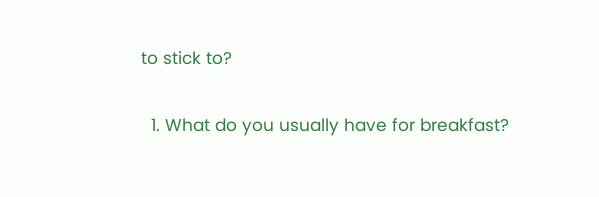to stick to?

  1. What do you usually have for breakfast?